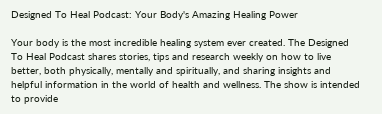Designed To Heal Podcast: Your Body's Amazing Healing Power

Your body is the most incredible healing system ever created. The Designed To Heal Podcast shares stories, tips and research weekly on how to live better, both physically, mentally and spiritually, and sharing insights and helpful information in the world of health and wellness. The show is intended to provide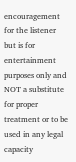encouragement for the listener but is for entertainment purposes only and NOT a substitute for proper treatment or to be used in any legal capacity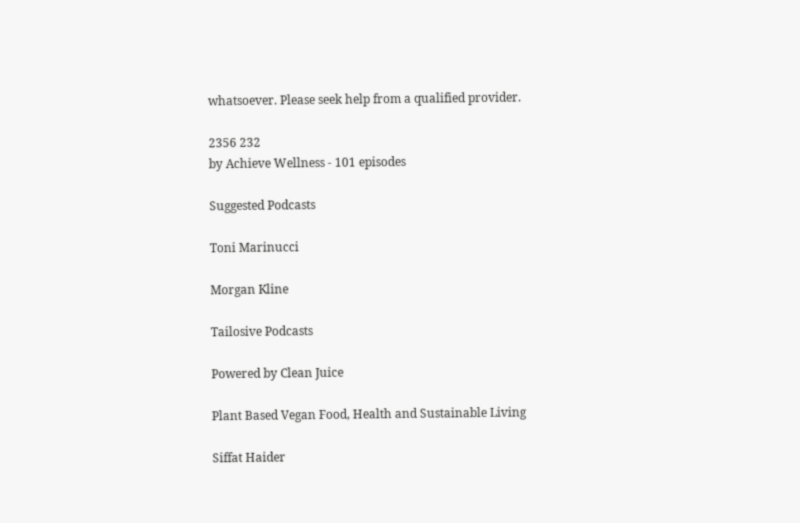whatsoever. Please seek help from a qualified provider.

2356 232
by Achieve Wellness - 101 episodes

Suggested Podcasts

Toni Marinucci

Morgan Kline

Tailosive Podcasts

Powered by Clean Juice

Plant Based Vegan Food, Health and Sustainable Living

Siffat Haider